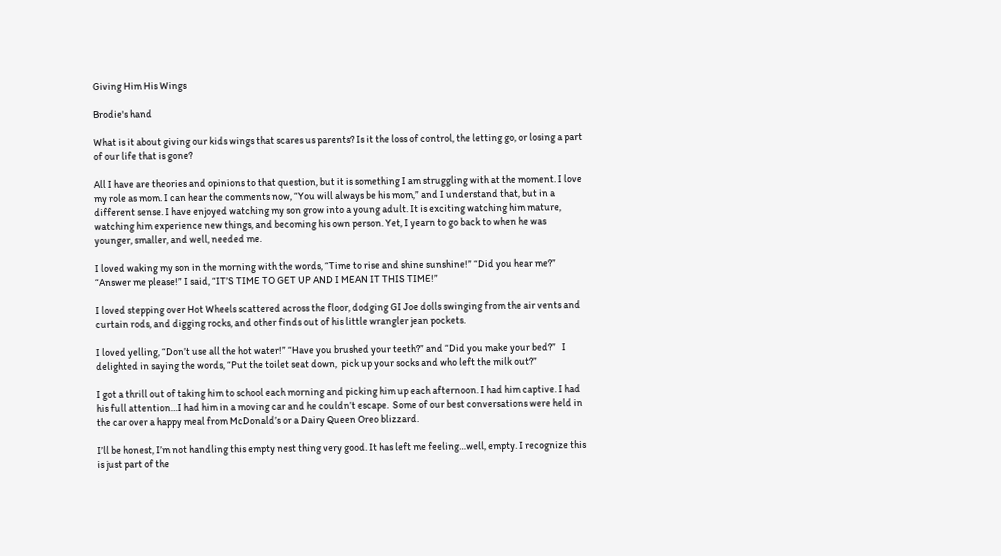Giving Him His Wings

Brodie's hand

What is it about giving our kids wings that scares us parents? Is it the loss of control, the letting go, or losing a part of our life that is gone?

All I have are theories and opinions to that question, but it is something I am struggling with at the moment. I love my role as mom. I can hear the comments now, “You will always be his mom,” and I understand that, but in a different sense. I have enjoyed watching my son grow into a young adult. It is exciting watching him mature, watching him experience new things, and becoming his own person. Yet, I yearn to go back to when he was younger, smaller, and well, needed me.

I loved waking my son in the morning with the words, “Time to rise and shine sunshine!” “Did you hear me?” “Answer me please!” I said, “IT’S TIME TO GET UP AND I MEAN IT THIS TIME!”

I loved stepping over Hot Wheels scattered across the floor, dodging GI Joe dolls swinging from the air vents and curtain rods, and digging rocks, and other finds out of his little wrangler jean pockets.

I loved yelling, “Don’t use all the hot water!” “Have you brushed your teeth?” and “Did you make your bed?”   I delighted in saying the words, “Put the toilet seat down,  pick up your socks and who left the milk out?”

I got a thrill out of taking him to school each morning and picking him up each afternoon. I had him captive. I had his full attention…I had him in a moving car and he couldn’t escape.  Some of our best conversations were held in the car over a happy meal from McDonald’s or a Dairy Queen Oreo blizzard.

I’ll be honest, I’m not handling this empty nest thing very good. It has left me feeling…well, empty. I recognize this is just part of the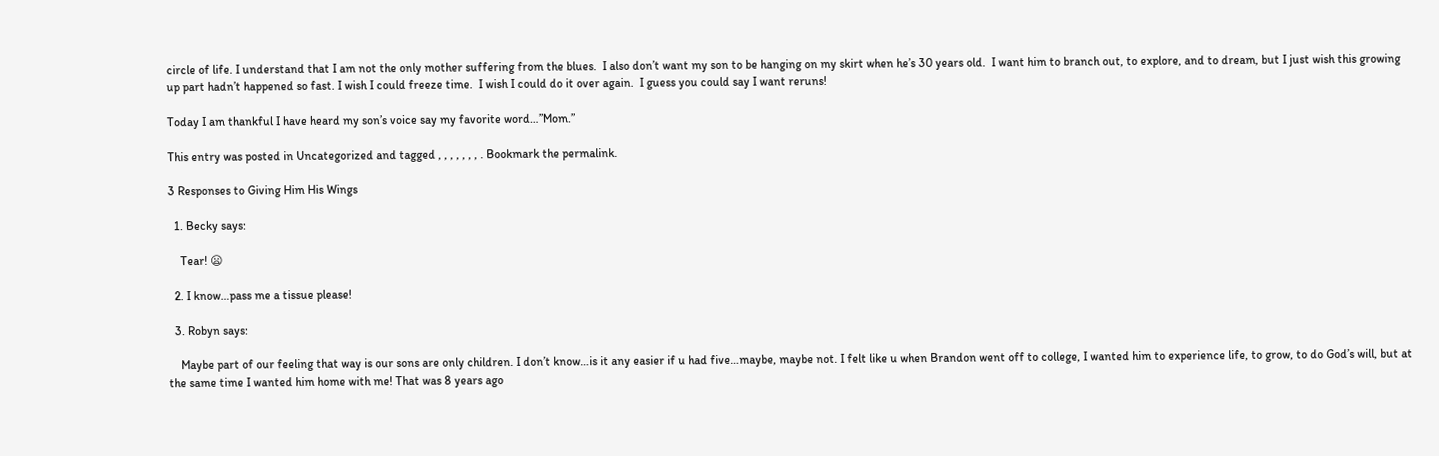circle of life. I understand that I am not the only mother suffering from the blues.  I also don’t want my son to be hanging on my skirt when he’s 30 years old.  I want him to branch out, to explore, and to dream, but I just wish this growing up part hadn’t happened so fast. I wish I could freeze time.  I wish I could do it over again.  I guess you could say I want reruns!

Today I am thankful I have heard my son’s voice say my favorite word…”Mom.”

This entry was posted in Uncategorized and tagged , , , , , , , . Bookmark the permalink.

3 Responses to Giving Him His Wings

  1. Becky says:

    Tear! 😦

  2. I know…pass me a tissue please!

  3. Robyn says:

    Maybe part of our feeling that way is our sons are only children. I don’t know…is it any easier if u had five…maybe, maybe not. I felt like u when Brandon went off to college, I wanted him to experience life, to grow, to do God’s will, but at the same time I wanted him home with me! That was 8 years ago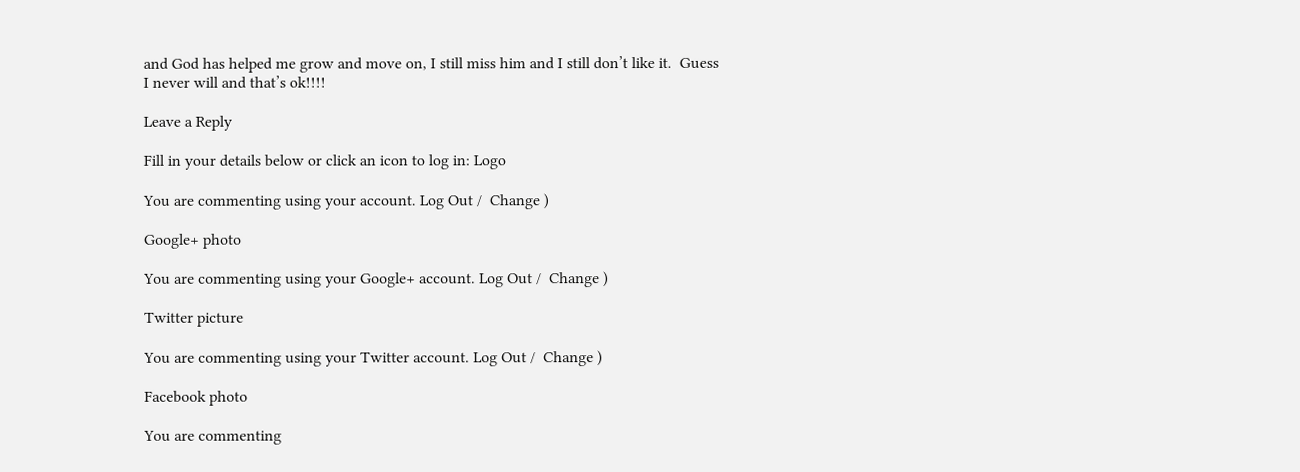and God has helped me grow and move on, I still miss him and I still don’t like it.  Guess I never will and that’s ok!!!!

Leave a Reply

Fill in your details below or click an icon to log in: Logo

You are commenting using your account. Log Out /  Change )

Google+ photo

You are commenting using your Google+ account. Log Out /  Change )

Twitter picture

You are commenting using your Twitter account. Log Out /  Change )

Facebook photo

You are commenting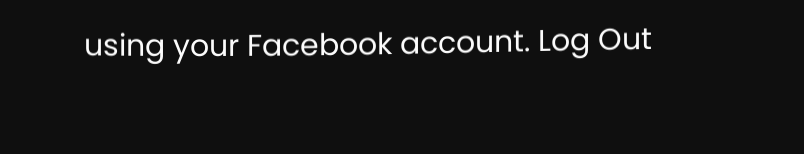using your Facebook account. Log Out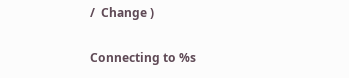/  Change )


Connecting to %s